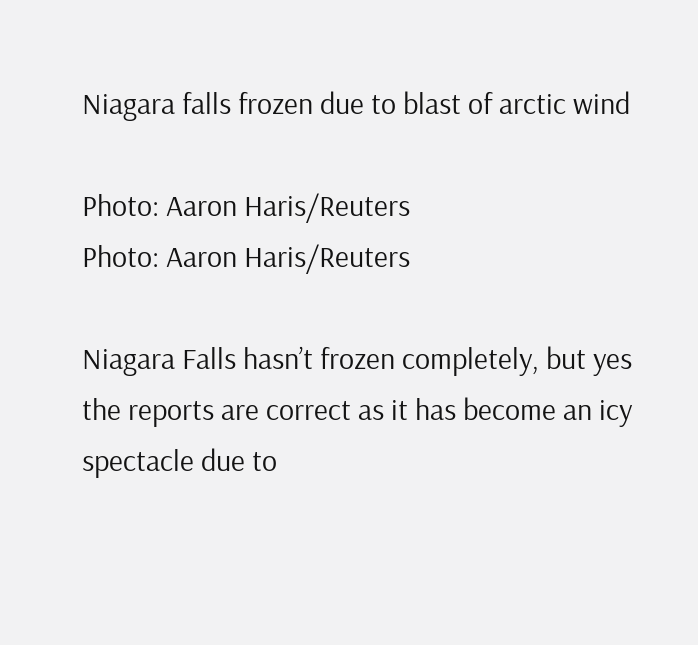Niagara falls frozen due to blast of arctic wind

Photo: Aaron Haris/Reuters
Photo: Aaron Haris/Reuters

Niagara Falls hasn’t frozen completely, but yes the reports are correct as it has become an icy spectacle due to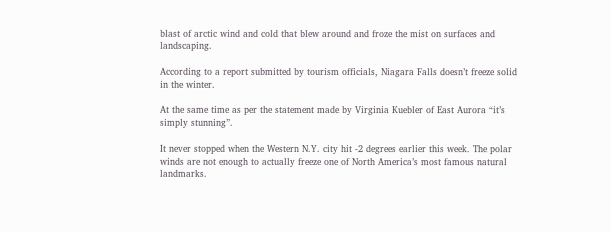blast of arctic wind and cold that blew around and froze the mist on surfaces and landscaping.

According to a report submitted by tourism officials, Niagara Falls doesn’t freeze solid in the winter.

At the same time as per the statement made by Virginia Kuebler of East Aurora “it’s simply stunning”.

It never stopped when the Western N.Y. city hit -2 degrees earlier this week. The polar winds are not enough to actually freeze one of North America’s most famous natural landmarks.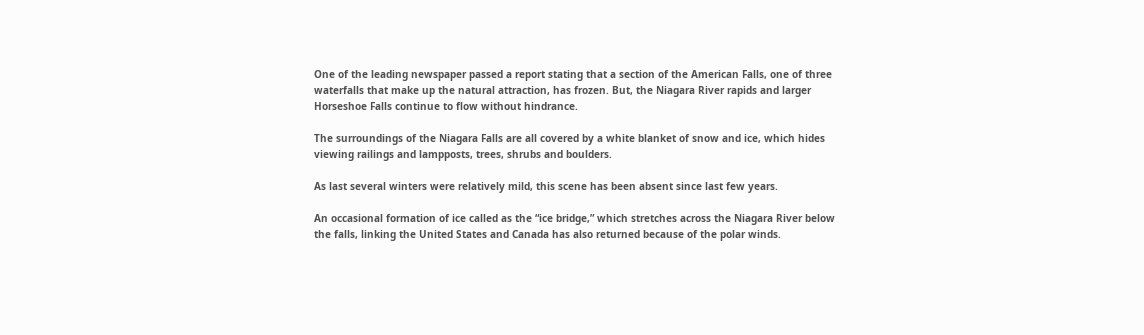One of the leading newspaper passed a report stating that a section of the American Falls, one of three waterfalls that make up the natural attraction, has frozen. But, the Niagara River rapids and larger Horseshoe Falls continue to flow without hindrance.

The surroundings of the Niagara Falls are all covered by a white blanket of snow and ice, which hides viewing railings and lampposts, trees, shrubs and boulders.

As last several winters were relatively mild, this scene has been absent since last few years.

An occasional formation of ice called as the “ice bridge,” which stretches across the Niagara River below the falls, linking the United States and Canada has also returned because of the polar winds.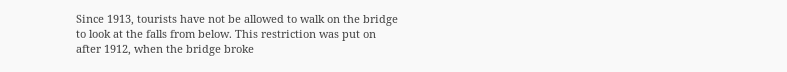Since 1913, tourists have not be allowed to walk on the bridge to look at the falls from below. This restriction was put on after 1912, when the bridge broke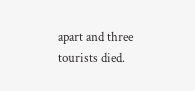apart and three tourists died.